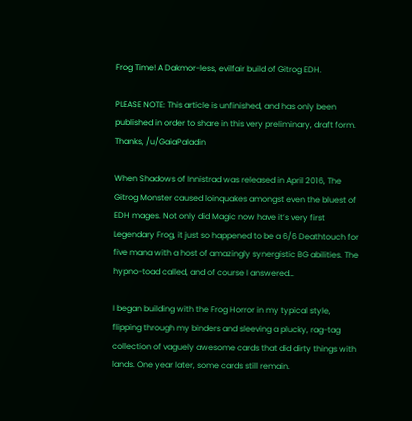Frog Time! A Dakmor-less, evilfair build of Gitrog EDH.

PLEASE NOTE: This article is unfinished, and has only been published in order to share in this very preliminary, draft form. Thanks, /u/GaiaPaladin

When Shadows of Innistrad was released in April 2016, The Gitrog Monster caused loinquakes amongst even the bluest of EDH mages. Not only did Magic now have it’s very first Legendary Frog, it just so happened to be a 6/6 Deathtouch for five mana with a host of amazingly synergistic BG abilities. The hypno-toad called, and of course I answered…

I began building with the Frog Horror in my typical style, flipping through my binders and sleeving a plucky, rag-tag collection of vaguely awesome cards that did dirty things with lands. One year later, some cards still remain.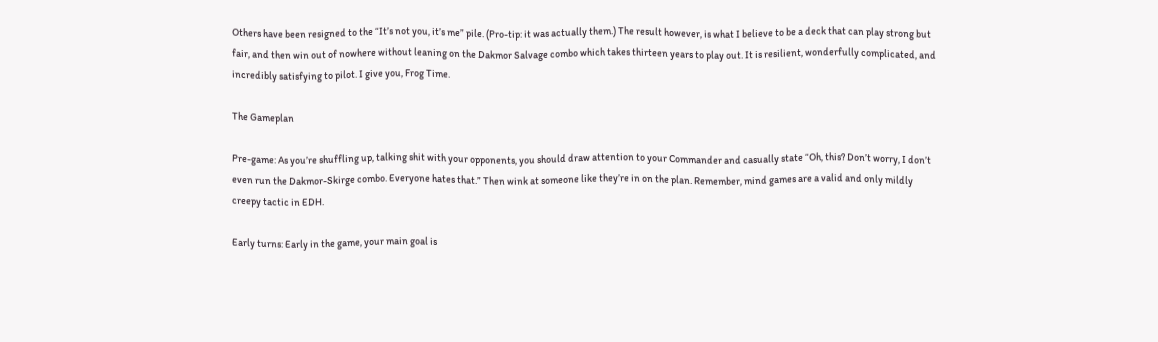Others have been resigned to the “It’s not you, it’s me” pile. (Pro-tip: it was actually them.) The result however, is what I believe to be a deck that can play strong but fair, and then win out of nowhere without leaning on the Dakmor Salvage combo which takes thirteen years to play out. It is resilient, wonderfully complicated, and incredibly satisfying to pilot. I give you, Frog Time.

The Gameplan

Pre-game: As you’re shuffling up, talking shit with your opponents, you should draw attention to your Commander and casually state “Oh, this? Don’t worry, I don’t even run the Dakmor-Skirge combo. Everyone hates that.” Then wink at someone like they’re in on the plan. Remember, mind games are a valid and only mildly creepy tactic in EDH.

Early turns: Early in the game, your main goal is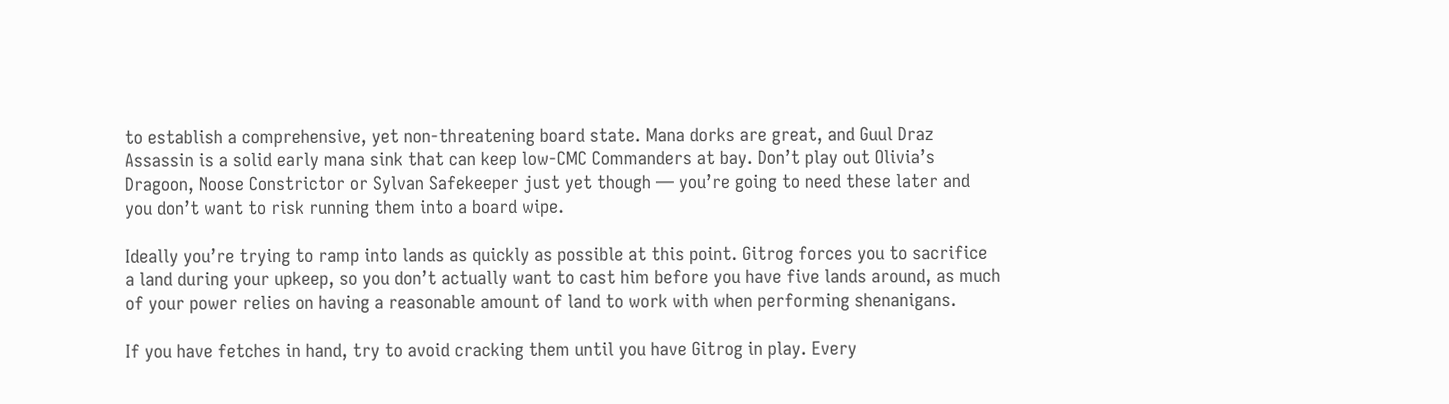to establish a comprehensive, yet non-threatening board state. Mana dorks are great, and Guul Draz Assassin is a solid early mana sink that can keep low-CMC Commanders at bay. Don’t play out Olivia’s Dragoon, Noose Constrictor or Sylvan Safekeeper just yet though — you’re going to need these later and you don’t want to risk running them into a board wipe.

Ideally you’re trying to ramp into lands as quickly as possible at this point. Gitrog forces you to sacrifice a land during your upkeep, so you don’t actually want to cast him before you have five lands around, as much of your power relies on having a reasonable amount of land to work with when performing shenanigans.

If you have fetches in hand, try to avoid cracking them until you have Gitrog in play. Every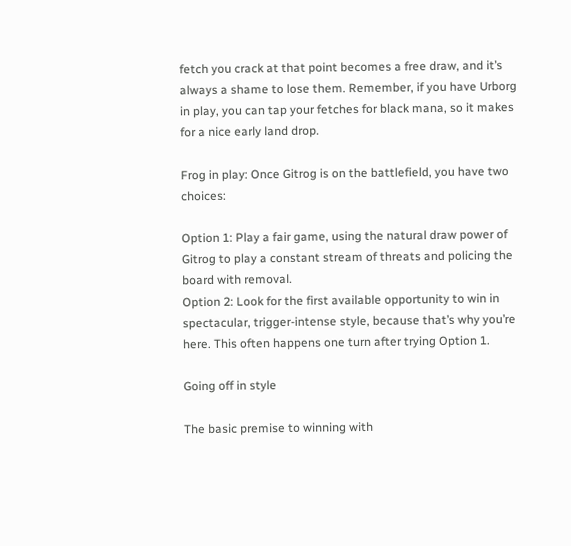fetch you crack at that point becomes a free draw, and it’s always a shame to lose them. Remember, if you have Urborg in play, you can tap your fetches for black mana, so it makes for a nice early land drop.

Frog in play: Once Gitrog is on the battlefield, you have two choices:

Option 1: Play a fair game, using the natural draw power of Gitrog to play a constant stream of threats and policing the board with removal.
Option 2: Look for the first available opportunity to win in spectacular, trigger-intense style, because that’s why you’re here. This often happens one turn after trying Option 1.

Going off in style

The basic premise to winning with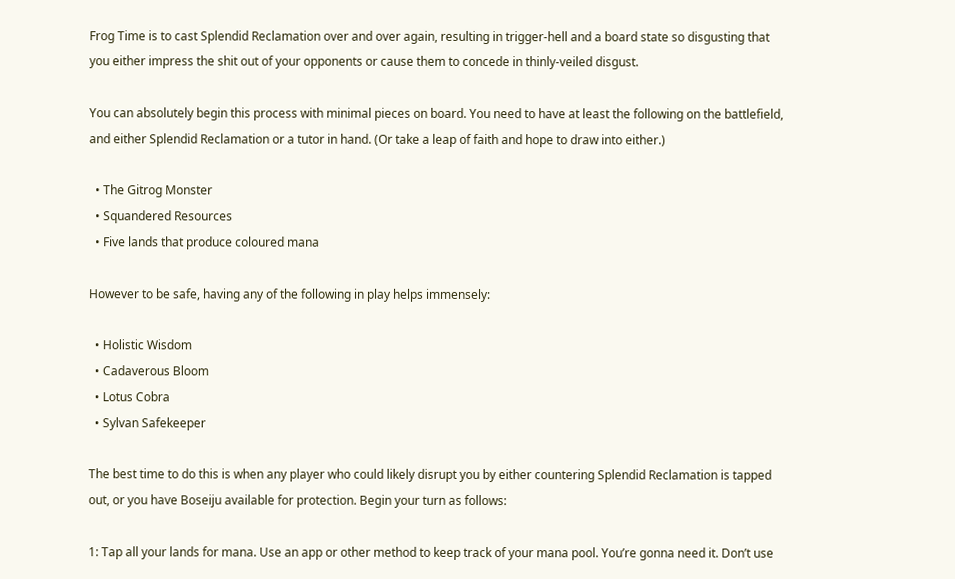Frog Time is to cast Splendid Reclamation over and over again, resulting in trigger-hell and a board state so disgusting that you either impress the shit out of your opponents or cause them to concede in thinly-veiled disgust.

You can absolutely begin this process with minimal pieces on board. You need to have at least the following on the battlefield, and either Splendid Reclamation or a tutor in hand. (Or take a leap of faith and hope to draw into either.)

  • The Gitrog Monster
  • Squandered Resources
  • Five lands that produce coloured mana

However to be safe, having any of the following in play helps immensely:

  • Holistic Wisdom
  • Cadaverous Bloom
  • Lotus Cobra
  • Sylvan Safekeeper

The best time to do this is when any player who could likely disrupt you by either countering Splendid Reclamation is tapped out, or you have Boseiju available for protection. Begin your turn as follows:

1: Tap all your lands for mana. Use an app or other method to keep track of your mana pool. You’re gonna need it. Don’t use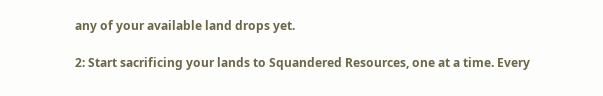any of your available land drops yet.

2: Start sacrificing your lands to Squandered Resources, one at a time. Every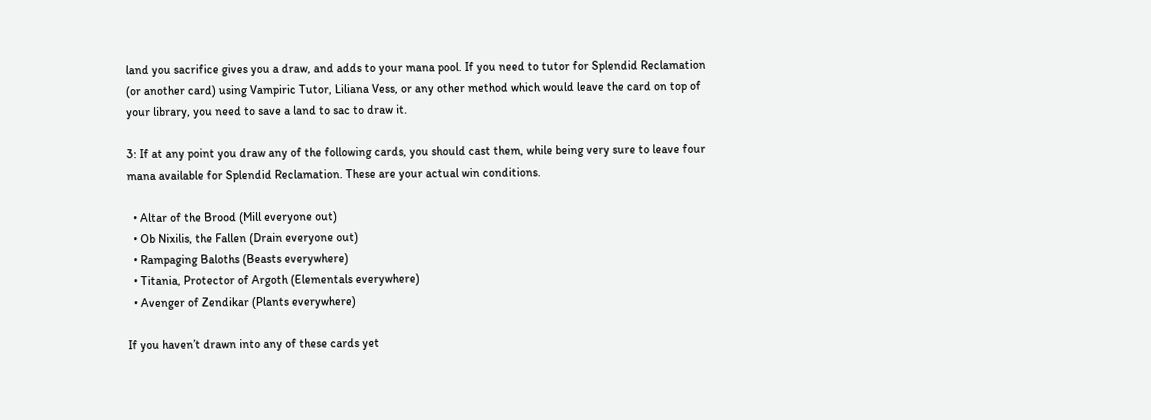land you sacrifice gives you a draw, and adds to your mana pool. If you need to tutor for Splendid Reclamation (or another card) using Vampiric Tutor, Liliana Vess, or any other method which would leave the card on top of your library, you need to save a land to sac to draw it.

3: If at any point you draw any of the following cards, you should cast them, while being very sure to leave four mana available for Splendid Reclamation. These are your actual win conditions.

  • Altar of the Brood (Mill everyone out)
  • Ob Nixilis, the Fallen (Drain everyone out)
  • Rampaging Baloths (Beasts everywhere)
  • Titania, Protector of Argoth (Elementals everywhere)
  • Avenger of Zendikar (Plants everywhere)

If you haven’t drawn into any of these cards yet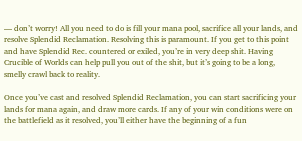— don’t worry! All you need to do is fill your mana pool, sacrifice all your lands, and resolve Splendid Reclamation. Resolving this is paramount. If you get to this point and have Splendid Rec. countered or exiled, you’re in very deep shit. Having Crucible of Worlds can help pull you out of the shit, but it’s going to be a long, smelly crawl back to reality.

Once you’ve cast and resolved Splendid Reclamation, you can start sacrificing your lands for mana again, and draw more cards. If any of your win conditions were on the battlefield as it resolved, you’ll either have the beginning of a fun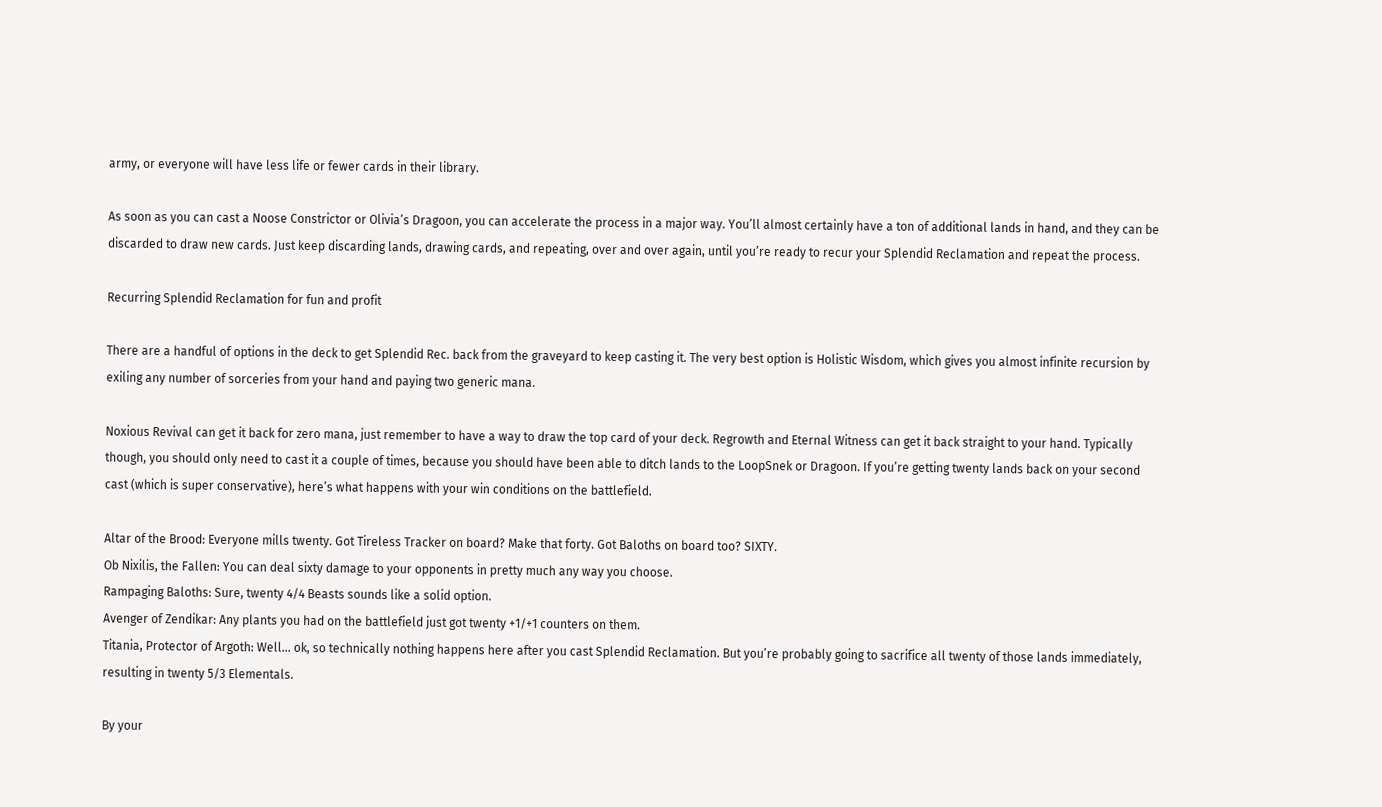army, or everyone will have less life or fewer cards in their library.

As soon as you can cast a Noose Constrictor or Olivia’s Dragoon, you can accelerate the process in a major way. You’ll almost certainly have a ton of additional lands in hand, and they can be discarded to draw new cards. Just keep discarding lands, drawing cards, and repeating, over and over again, until you’re ready to recur your Splendid Reclamation and repeat the process.

Recurring Splendid Reclamation for fun and profit

There are a handful of options in the deck to get Splendid Rec. back from the graveyard to keep casting it. The very best option is Holistic Wisdom, which gives you almost infinite recursion by exiling any number of sorceries from your hand and paying two generic mana.

Noxious Revival can get it back for zero mana, just remember to have a way to draw the top card of your deck. Regrowth and Eternal Witness can get it back straight to your hand. Typically though, you should only need to cast it a couple of times, because you should have been able to ditch lands to the LoopSnek or Dragoon. If you’re getting twenty lands back on your second cast (which is super conservative), here’s what happens with your win conditions on the battlefield.

Altar of the Brood: Everyone mills twenty. Got Tireless Tracker on board? Make that forty. Got Baloths on board too? SIXTY.
Ob Nixilis, the Fallen: You can deal sixty damage to your opponents in pretty much any way you choose.
Rampaging Baloths: Sure, twenty 4/4 Beasts sounds like a solid option.
Avenger of Zendikar: Any plants you had on the battlefield just got twenty +1/+1 counters on them.
Titania, Protector of Argoth: Well… ok, so technically nothing happens here after you cast Splendid Reclamation. But you’re probably going to sacrifice all twenty of those lands immediately, resulting in twenty 5/3 Elementals.

By your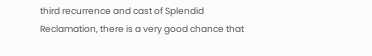third recurrence and cast of Splendid Reclamation, there is a very good chance that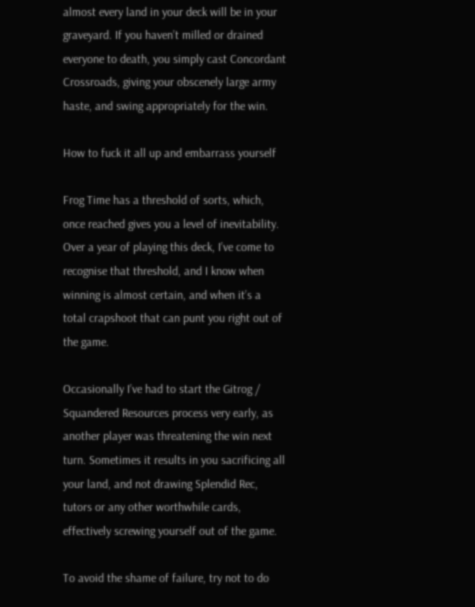almost every land in your deck will be in your graveyard. If you haven’t milled or drained everyone to death, you simply cast Concordant Crossroads, giving your obscenely large army haste, and swing appropriately for the win.

How to fuck it all up and embarrass yourself

Frog Time has a threshold of sorts, which, once reached gives you a level of inevitability. Over a year of playing this deck, I’ve come to recognise that threshold, and I know when winning is almost certain, and when it’s a total crapshoot that can punt you right out of the game.

Occasionally I’ve had to start the Gitrog / Squandered Resources process very early, as another player was threatening the win next turn. Sometimes it results in you sacrificing all your land, and not drawing Splendid Rec, tutors or any other worthwhile cards, effectively screwing yourself out of the game.

To avoid the shame of failure, try not to do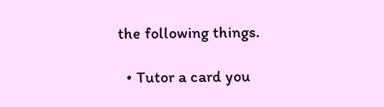the following things.

  • Tutor a card you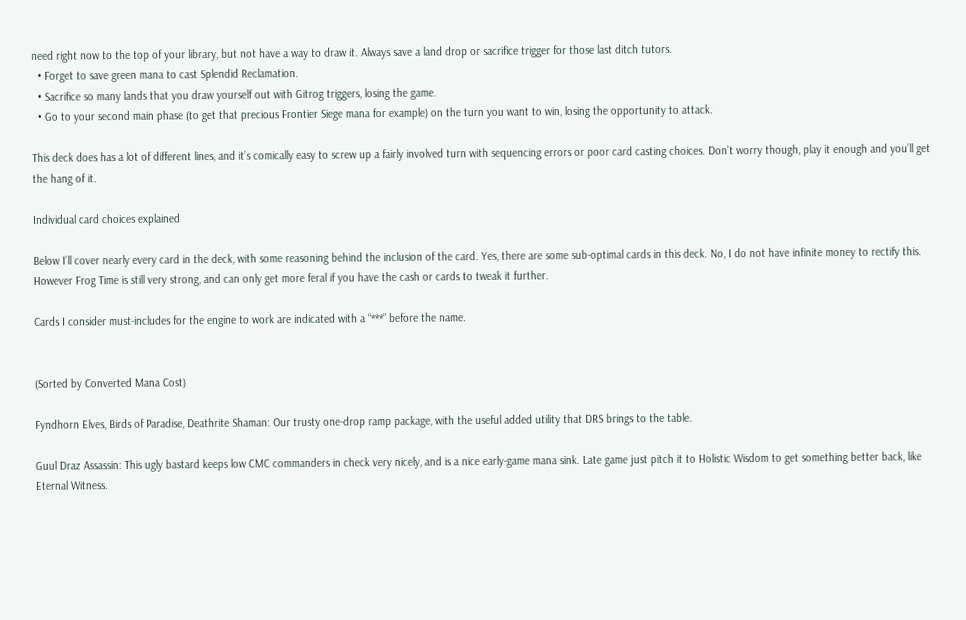need right now to the top of your library, but not have a way to draw it. Always save a land drop or sacrifice trigger for those last ditch tutors.
  • Forget to save green mana to cast Splendid Reclamation.
  • Sacrifice so many lands that you draw yourself out with Gitrog triggers, losing the game.
  • Go to your second main phase (to get that precious Frontier Siege mana for example) on the turn you want to win, losing the opportunity to attack.

This deck does has a lot of different lines, and it’s comically easy to screw up a fairly involved turn with sequencing errors or poor card casting choices. Don’t worry though, play it enough and you’ll get the hang of it.

Individual card choices explained

Below I’ll cover nearly every card in the deck, with some reasoning behind the inclusion of the card. Yes, there are some sub-optimal cards in this deck. No, I do not have infinite money to rectify this. However Frog Time is still very strong, and can only get more feral if you have the cash or cards to tweak it further.

Cards I consider must-includes for the engine to work are indicated with a “***” before the name.


(Sorted by Converted Mana Cost)

Fyndhorn Elves, Birds of Paradise, Deathrite Shaman: Our trusty one-drop ramp package, with the useful added utility that DRS brings to the table.

Guul Draz Assassin: This ugly bastard keeps low CMC commanders in check very nicely, and is a nice early-game mana sink. Late game just pitch it to Holistic Wisdom to get something better back, like Eternal Witness.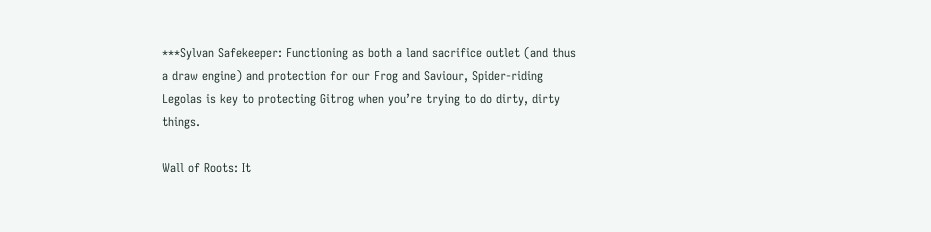***Sylvan Safekeeper: Functioning as both a land sacrifice outlet (and thus a draw engine) and protection for our Frog and Saviour, Spider-riding Legolas is key to protecting Gitrog when you’re trying to do dirty, dirty things.

Wall of Roots: It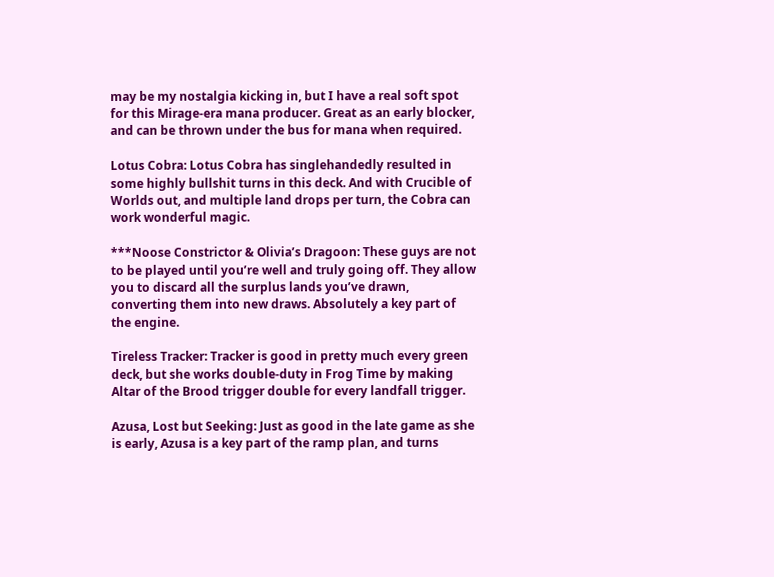may be my nostalgia kicking in, but I have a real soft spot for this Mirage-era mana producer. Great as an early blocker, and can be thrown under the bus for mana when required.

Lotus Cobra: Lotus Cobra has singlehandedly resulted in some highly bullshit turns in this deck. And with Crucible of Worlds out, and multiple land drops per turn, the Cobra can work wonderful magic.

***Noose Constrictor & Olivia’s Dragoon: These guys are not to be played until you’re well and truly going off. They allow you to discard all the surplus lands you’ve drawn, converting them into new draws. Absolutely a key part of the engine.

Tireless Tracker: Tracker is good in pretty much every green deck, but she works double-duty in Frog Time by making Altar of the Brood trigger double for every landfall trigger.

Azusa, Lost but Seeking: Just as good in the late game as she is early, Azusa is a key part of the ramp plan, and turns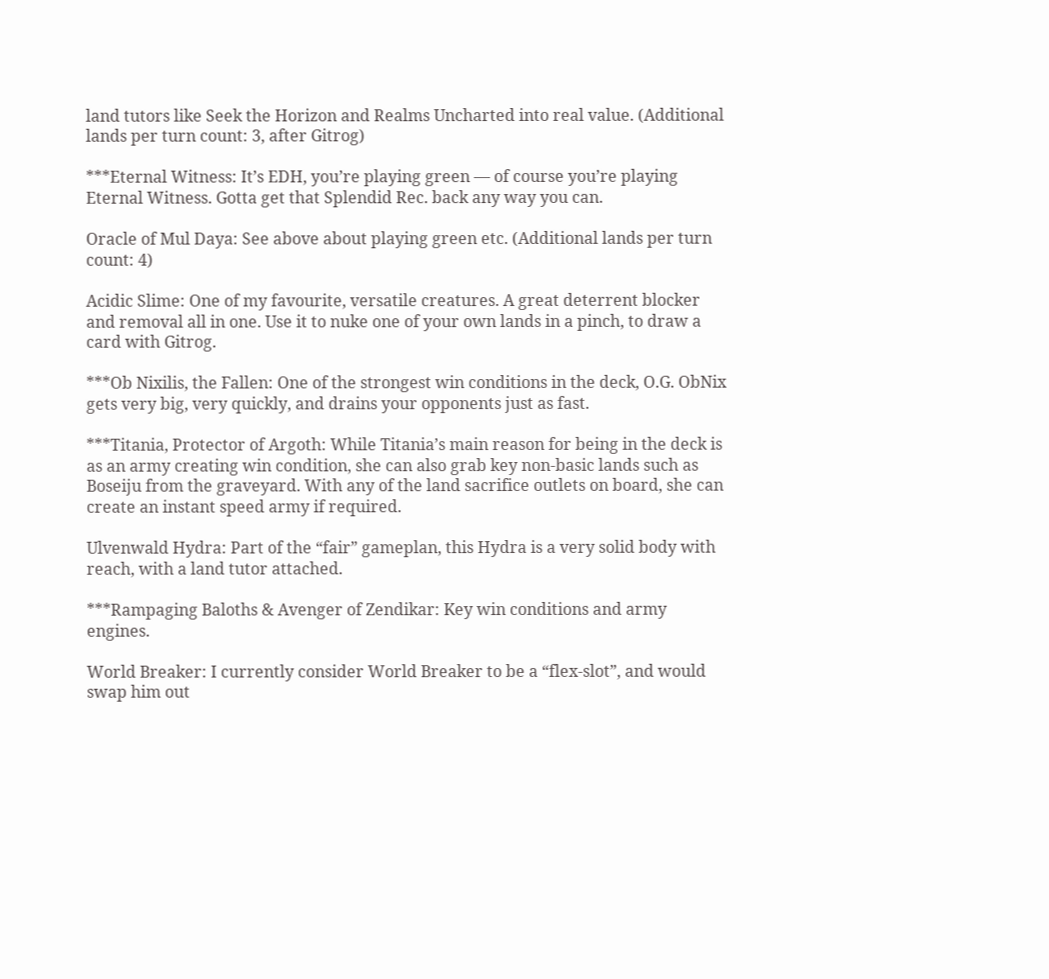land tutors like Seek the Horizon and Realms Uncharted into real value. (Additional lands per turn count: 3, after Gitrog)

***Eternal Witness: It’s EDH, you’re playing green — of course you’re playing Eternal Witness. Gotta get that Splendid Rec. back any way you can.

Oracle of Mul Daya: See above about playing green etc. (Additional lands per turn count: 4)

Acidic Slime: One of my favourite, versatile creatures. A great deterrent blocker and removal all in one. Use it to nuke one of your own lands in a pinch, to draw a card with Gitrog.

***Ob Nixilis, the Fallen: One of the strongest win conditions in the deck, O.G. ObNix gets very big, very quickly, and drains your opponents just as fast.

***Titania, Protector of Argoth: While Titania’s main reason for being in the deck is as an army creating win condition, she can also grab key non-basic lands such as Boseiju from the graveyard. With any of the land sacrifice outlets on board, she can create an instant speed army if required.

Ulvenwald Hydra: Part of the “fair” gameplan, this Hydra is a very solid body with reach, with a land tutor attached.

***Rampaging Baloths & Avenger of Zendikar: Key win conditions and army engines.

World Breaker: I currently consider World Breaker to be a “flex-slot”, and would swap him out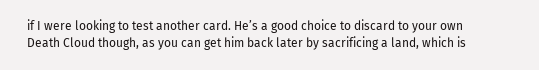if I were looking to test another card. He’s a good choice to discard to your own Death Cloud though, as you can get him back later by sacrificing a land, which is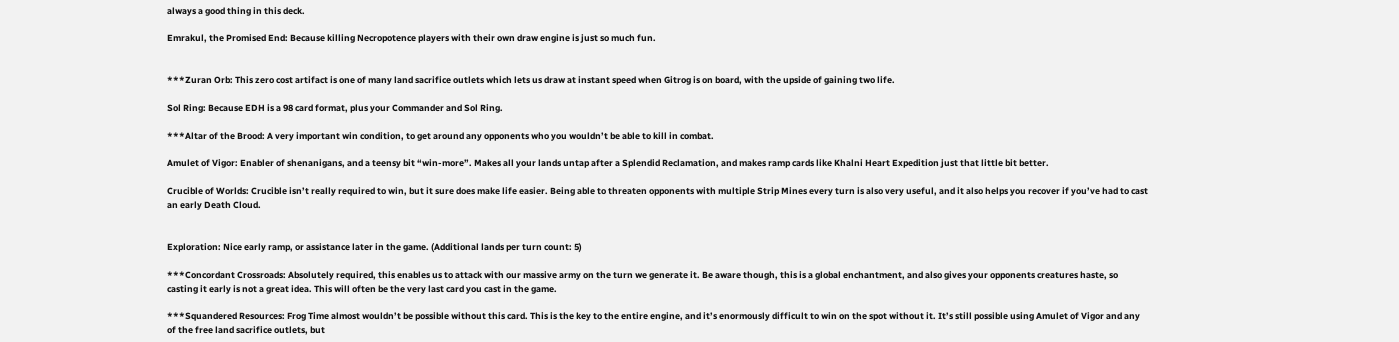always a good thing in this deck.

Emrakul, the Promised End: Because killing Necropotence players with their own draw engine is just so much fun.


***Zuran Orb: This zero cost artifact is one of many land sacrifice outlets which lets us draw at instant speed when Gitrog is on board, with the upside of gaining two life.

Sol Ring: Because EDH is a 98 card format, plus your Commander and Sol Ring.

***Altar of the Brood: A very important win condition, to get around any opponents who you wouldn’t be able to kill in combat.

Amulet of Vigor: Enabler of shenanigans, and a teensy bit “win-more”. Makes all your lands untap after a Splendid Reclamation, and makes ramp cards like Khalni Heart Expedition just that little bit better.

Crucible of Worlds: Crucible isn’t really required to win, but it sure does make life easier. Being able to threaten opponents with multiple Strip Mines every turn is also very useful, and it also helps you recover if you’ve had to cast an early Death Cloud.


Exploration: Nice early ramp, or assistance later in the game. (Additional lands per turn count: 5)

***Concordant Crossroads: Absolutely required, this enables us to attack with our massive army on the turn we generate it. Be aware though, this is a global enchantment, and also gives your opponents creatures haste, so casting it early is not a great idea. This will often be the very last card you cast in the game.

***Squandered Resources: Frog Time almost wouldn’t be possible without this card. This is the key to the entire engine, and it’s enormously difficult to win on the spot without it. It’s still possible using Amulet of Vigor and any of the free land sacrifice outlets, but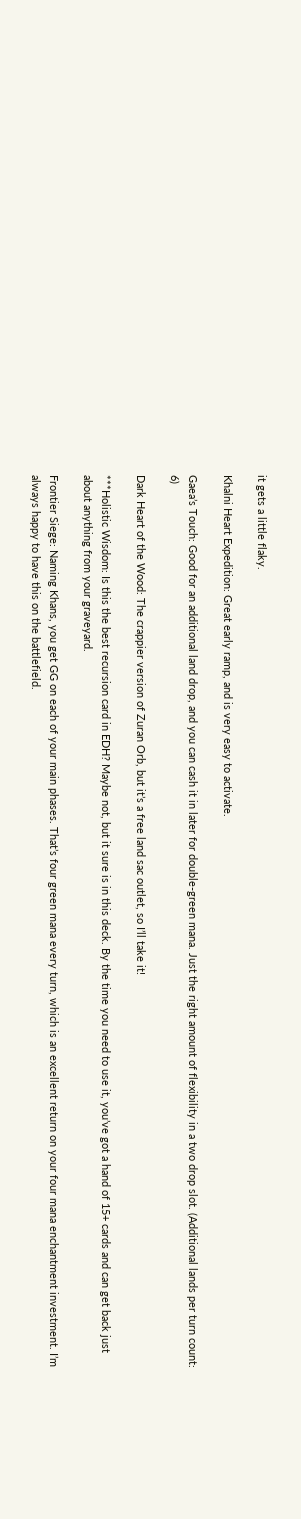it gets a little flaky.

Khalni Heart Expedition: Great early ramp, and is very easy to activate.

Gaea’s Touch: Good for an additional land drop, and you can cash it in later for double-green mana. Just the right amount of flexibility in a two drop slot. (Additional lands per turn count: 6)

Dark Heart of the Wood: The crappier version of Zuran Orb, but it’s a free land sac outlet, so I’ll take it!

***Holistic Wisdom: Is this the best recursion card in EDH? Maybe not, but it sure is in this deck. By the time you need to use it, you’ve got a hand of 15+ cards and can get back just about anything from your graveyard.

Frontier Siege: Naming Khans, you get GG on each of your main phases. That’s four green mana every turn, which is an excellent return on your four mana enchantment investment. I’m always happy to have this on the battlefield.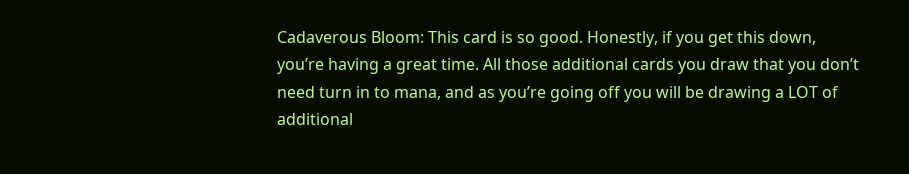Cadaverous Bloom: This card is so good. Honestly, if you get this down, you’re having a great time. All those additional cards you draw that you don’t need turn in to mana, and as you’re going off you will be drawing a LOT of additional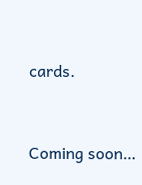cards.


Coming soon…